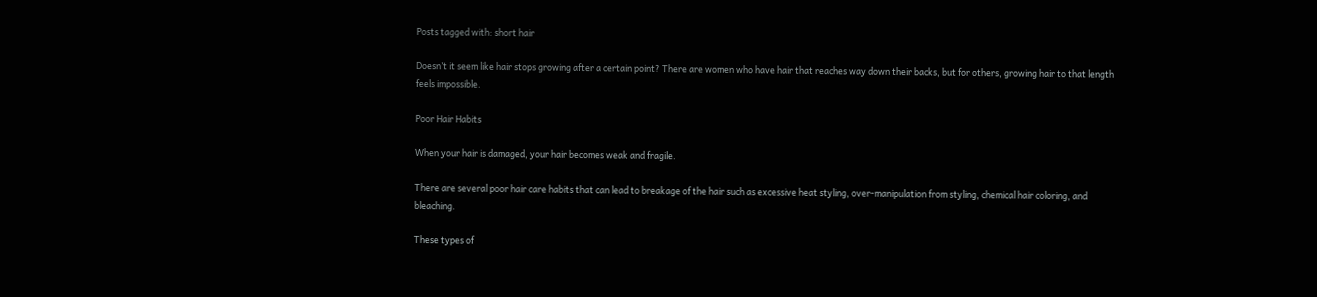Posts tagged with: short hair

Doesn’t it seem like hair stops growing after a certain point? There are women who have hair that reaches way down their backs, but for others, growing hair to that length feels impossible.

Poor Hair Habits

When your hair is damaged, your hair becomes weak and fragile.

There are several poor hair care habits that can lead to breakage of the hair such as excessive heat styling, over-manipulation from styling, chemical hair coloring, and bleaching.

These types of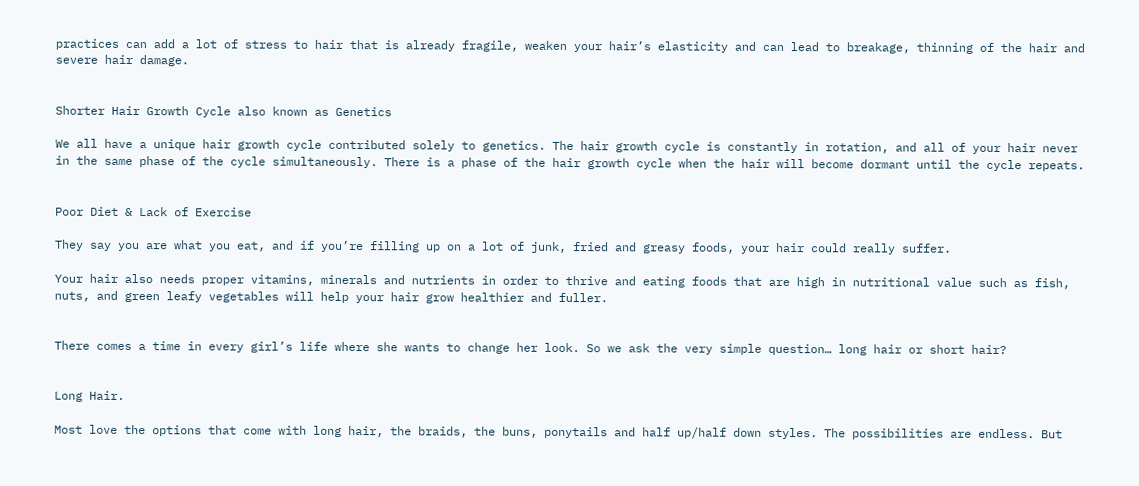practices can add a lot of stress to hair that is already fragile, weaken your hair’s elasticity and can lead to breakage, thinning of the hair and severe hair damage.


Shorter Hair Growth Cycle also known as Genetics

We all have a unique hair growth cycle contributed solely to genetics. The hair growth cycle is constantly in rotation, and all of your hair never in the same phase of the cycle simultaneously. There is a phase of the hair growth cycle when the hair will become dormant until the cycle repeats.


Poor Diet & Lack of Exercise

They say you are what you eat, and if you’re filling up on a lot of junk, fried and greasy foods, your hair could really suffer.

Your hair also needs proper vitamins, minerals and nutrients in order to thrive and eating foods that are high in nutritional value such as fish, nuts, and green leafy vegetables will help your hair grow healthier and fuller.


There comes a time in every girl’s life where she wants to change her look. So we ask the very simple question… long hair or short hair?


Long Hair.

Most love the options that come with long hair, the braids, the buns, ponytails and half up/half down styles. The possibilities are endless. But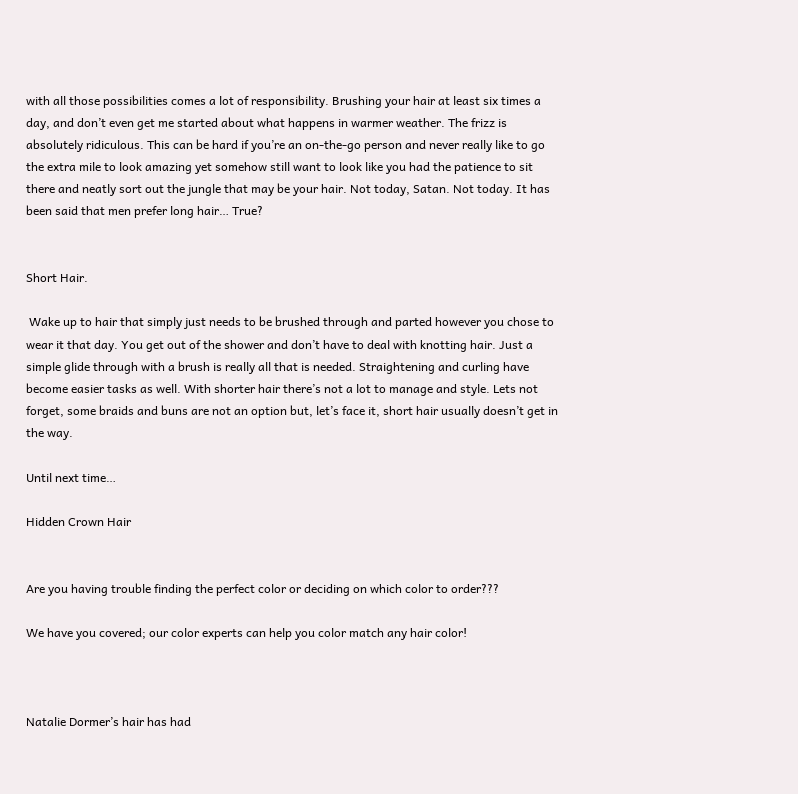with all those possibilities comes a lot of responsibility. Brushing your hair at least six times a day, and don’t even get me started about what happens in warmer weather. The frizz is absolutely ridiculous. This can be hard if you’re an on-the-go person and never really like to go the extra mile to look amazing yet somehow still want to look like you had the patience to sit there and neatly sort out the jungle that may be your hair. Not today, Satan. Not today. It has been said that men prefer long hair… True?


Short Hair.

 Wake up to hair that simply just needs to be brushed through and parted however you chose to wear it that day. You get out of the shower and don’t have to deal with knotting hair. Just a simple glide through with a brush is really all that is needed. Straightening and curling have become easier tasks as well. With shorter hair there’s not a lot to manage and style. Lets not forget, some braids and buns are not an option but, let’s face it, short hair usually doesn’t get in the way.

Until next time…

Hidden Crown Hair


Are you having trouble finding the perfect color or deciding on which color to order???

We have you covered; our color experts can help you color match any hair color!



Natalie Dormer’s hair has had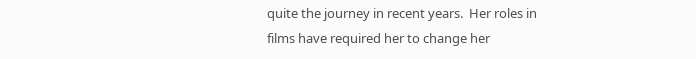quite the journey in recent years.  Her roles in films have required her to change her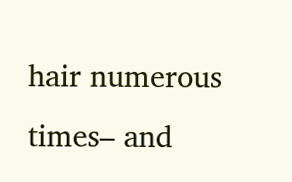hair numerous times– and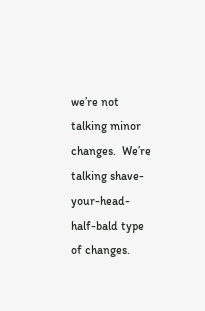we’re not talking minor changes.  We’re talking shave-your-head-half-bald type of changes.